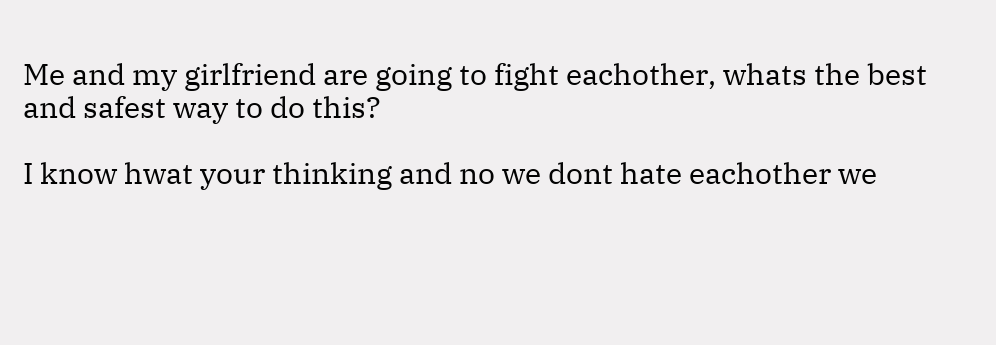Me and my girlfriend are going to fight eachother, whats the best and safest way to do this?

I know hwat your thinking and no we dont hate eachother we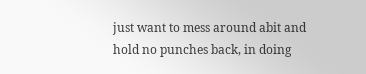just want to mess around abit and hold no punches back, in doing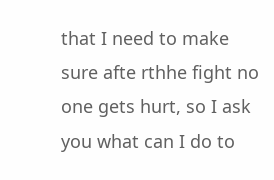that I need to make sure afte rthhe fight no one gets hurt, so I ask you what can I do to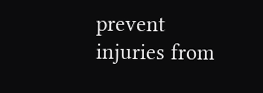prevent injuries from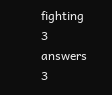fighting
3 answers 3